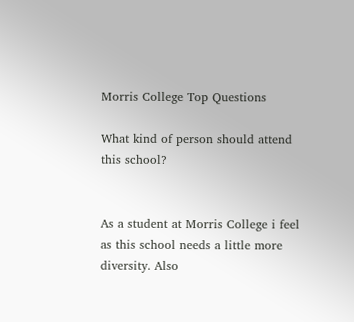Morris College Top Questions

What kind of person should attend this school?


As a student at Morris College i feel as this school needs a little more diversity. Also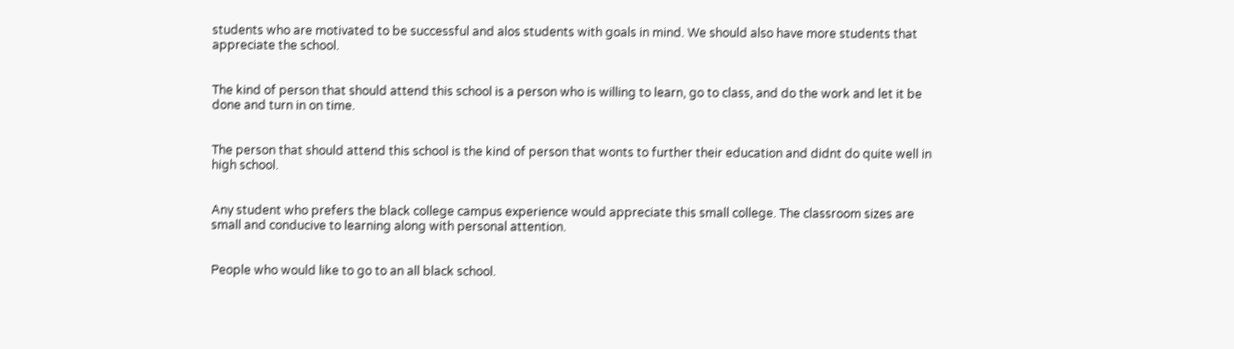students who are motivated to be successful and alos students with goals in mind. We should also have more students that appreciate the school.


The kind of person that should attend this school is a person who is willing to learn, go to class, and do the work and let it be done and turn in on time.


The person that should attend this school is the kind of person that wonts to further their education and didnt do quite well in high school.


Any student who prefers the black college campus experience would appreciate this small college. The classroom sizes are small and conducive to learning along with personal attention.


People who would like to go to an all black school.